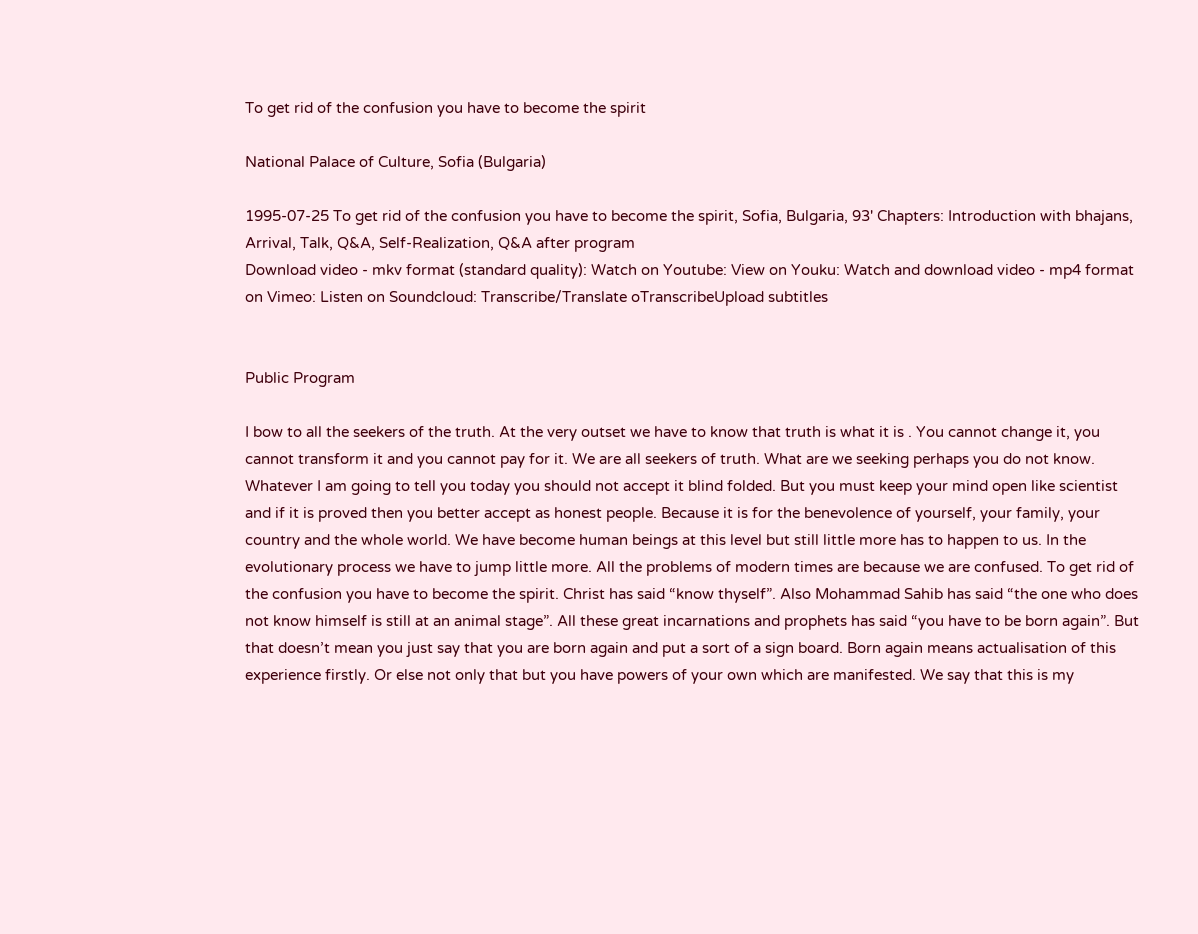To get rid of the confusion you have to become the spirit

National Palace of Culture, Sofia (Bulgaria)

1995-07-25 To get rid of the confusion you have to become the spirit, Sofia, Bulgaria, 93' Chapters: Introduction with bhajans, Arrival, Talk, Q&A, Self-Realization, Q&A after program
Download video - mkv format (standard quality): Watch on Youtube: View on Youku: Watch and download video - mp4 format on Vimeo: Listen on Soundcloud: Transcribe/Translate oTranscribeUpload subtitles


Public Program

I bow to all the seekers of the truth. At the very outset we have to know that truth is what it is . You cannot change it, you cannot transform it and you cannot pay for it. We are all seekers of truth. What are we seeking perhaps you do not know. Whatever I am going to tell you today you should not accept it blind folded. But you must keep your mind open like scientist and if it is proved then you better accept as honest people. Because it is for the benevolence of yourself, your family, your country and the whole world. We have become human beings at this level but still little more has to happen to us. In the evolutionary process we have to jump little more. All the problems of modern times are because we are confused. To get rid of the confusion you have to become the spirit. Christ has said “know thyself”. Also Mohammad Sahib has said “the one who does not know himself is still at an animal stage”. All these great incarnations and prophets has said “you have to be born again”. But that doesn’t mean you just say that you are born again and put a sort of a sign board. Born again means actualisation of this experience firstly. Or else not only that but you have powers of your own which are manifested. We say that this is my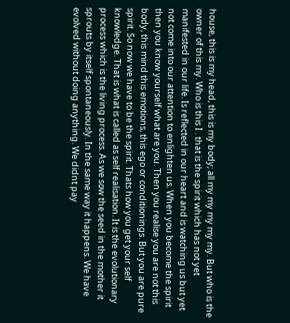house, this is my head, this is my body; all my my my my my. But who is the owner of this my. Who is this I . that is the spirit which has not yet manifested in our life. Is reflected in our heart and is watching us but yet not come into our attention to enlighten us. When you become the spirit then you know yourself what are you. Then you realise you are not this body, this mind this emotions, this ego or conditionings. But you are pure spirit. So now we have to be the spirit. Thats how you get your self knowledge. That is what is called as self realisation. It is the evolutionary process which is the living process. As we sow the seed in the mother it sprouts by itself spontaneously. In the same way it happens. We have evolved without doing anything. We didnt pay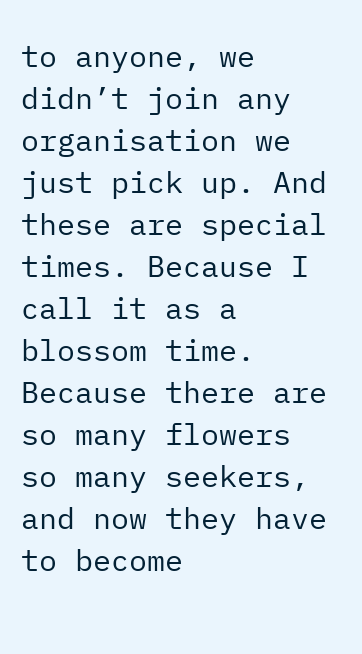to anyone, we didn’t join any organisation we just pick up. And these are special times. Because I call it as a blossom time. Because there are so many flowers so many seekers, and now they have to become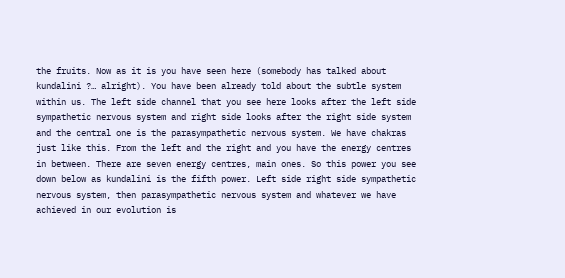the fruits. Now as it is you have seen here (somebody has talked about kundalini ?… alright). You have been already told about the subtle system within us. The left side channel that you see here looks after the left side sympathetic nervous system and right side looks after the right side system and the central one is the parasympathetic nervous system. We have chakras just like this. From the left and the right and you have the energy centres in between. There are seven energy centres, main ones. So this power you see down below as kundalini is the fifth power. Left side right side sympathetic nervous system, then parasympathetic nervous system and whatever we have achieved in our evolution is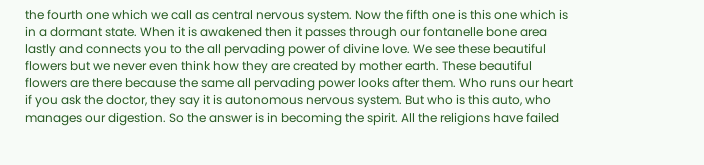the fourth one which we call as central nervous system. Now the fifth one is this one which is in a dormant state. When it is awakened then it passes through our fontanelle bone area lastly and connects you to the all pervading power of divine love. We see these beautiful flowers but we never even think how they are created by mother earth. These beautiful flowers are there because the same all pervading power looks after them. Who runs our heart if you ask the doctor, they say it is autonomous nervous system. But who is this auto, who manages our digestion. So the answer is in becoming the spirit. All the religions have failed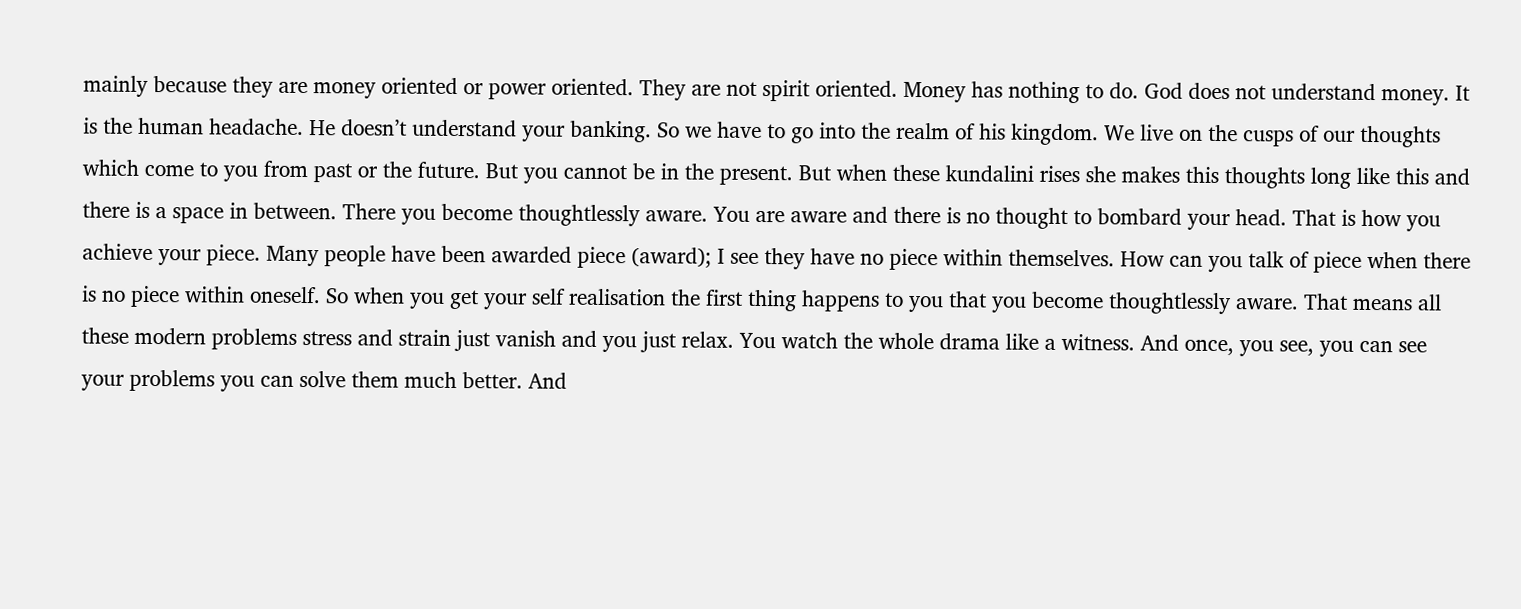mainly because they are money oriented or power oriented. They are not spirit oriented. Money has nothing to do. God does not understand money. It is the human headache. He doesn’t understand your banking. So we have to go into the realm of his kingdom. We live on the cusps of our thoughts which come to you from past or the future. But you cannot be in the present. But when these kundalini rises she makes this thoughts long like this and there is a space in between. There you become thoughtlessly aware. You are aware and there is no thought to bombard your head. That is how you achieve your piece. Many people have been awarded piece (award); I see they have no piece within themselves. How can you talk of piece when there is no piece within oneself. So when you get your self realisation the first thing happens to you that you become thoughtlessly aware. That means all these modern problems stress and strain just vanish and you just relax. You watch the whole drama like a witness. And once, you see, you can see your problems you can solve them much better. And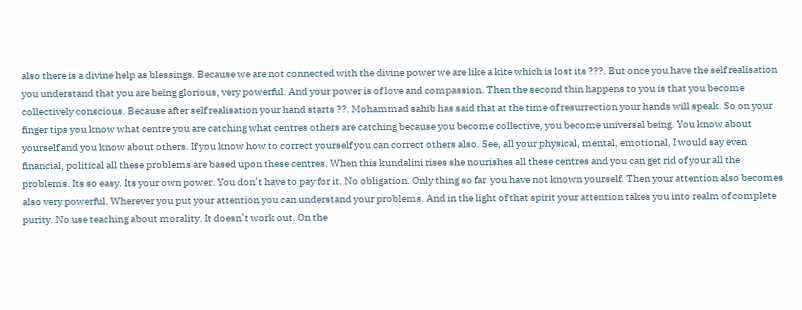also there is a divine help as blessings. Because we are not connected with the divine power we are like a kite which is lost its ???. But once you have the self realisation you understand that you are being glorious, very powerful. And your power is of love and compassion. Then the second thin happens to you is that you become collectively conscious. Because after self realisation your hand starts ??. Mohammad sahib has said that at the time of resurrection your hands will speak. So on your finger tips you know what centre you are catching what centres others are catching because you become collective, you become universal being. You know about yourself and you know about others. If you know how to correct yourself you can correct others also. See, all your physical, mental, emotional, I would say even financial, political all these problems are based upon these centres. When this kundalini rises she nourishes all these centres and you can get rid of your all the problems. Its so easy. Its your own power. You don’t have to pay for it. No obligation. Only thing so far  you have not known yourself. Then your attention also becomes also very powerful. Wherever you put your attention you can understand your problems. And in the light of that spirit your attention takes you into realm of complete purity. No use teaching about morality. It doesn’t work out. On the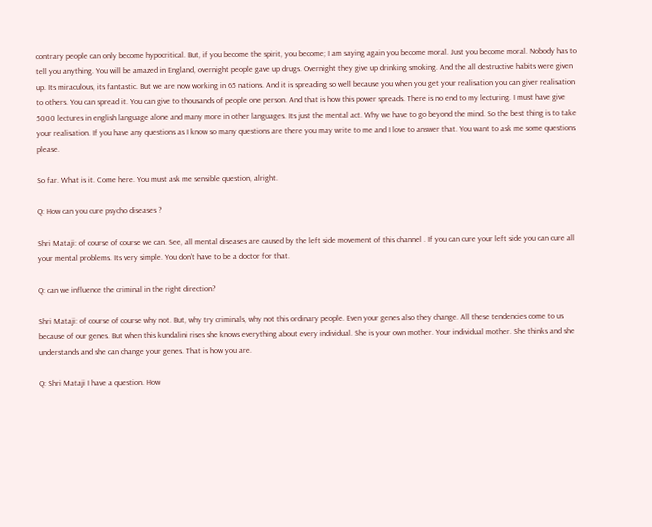contrary people can only become hypocritical. But, if you become the spirit, you become; I am saying again you become moral. Just you become moral. Nobody has to tell you anything. You will be amazed in England, overnight people gave up drugs. Overnight they give up drinking smoking. And the all destructive habits were given up. Its miraculous, its fantastic. But we are now working in 65 nations. And it is spreading so well because you when you get your realisation you can giver realisation to others. You can spread it. You can give to thousands of people one person. And that is how this power spreads. There is no end to my lecturing. I must have give 5000 lectures in english language alone and many more in other languages. Its just the mental act. Why we have to go beyond the mind. So the best thing is to take your realisation. If you have any questions as I know so many questions are there you may write to me and I love to answer that. You want to ask me some questions please.

So far. What is it. Come here. You must ask me sensible question, alright.

Q: How can you cure psycho diseases ?

Shri Mataji: of course of course we can. See, all mental diseases are caused by the left side movement of this channel . If you can cure your left side you can cure all your mental problems. Its very simple. You don’t have to be a doctor for that.

Q: can we influence the criminal in the right direction?

Shri Mataji: of course of course why not. But, why try criminals, why not this ordinary people. Even your genes also they change. All these tendencies come to us because of our genes. But when this kundalini rises she knows everything about every individual. She is your own mother. Your individual mother. She thinks and she understands and she can change your genes. That is how you are.

Q: Shri Mataji I have a question. How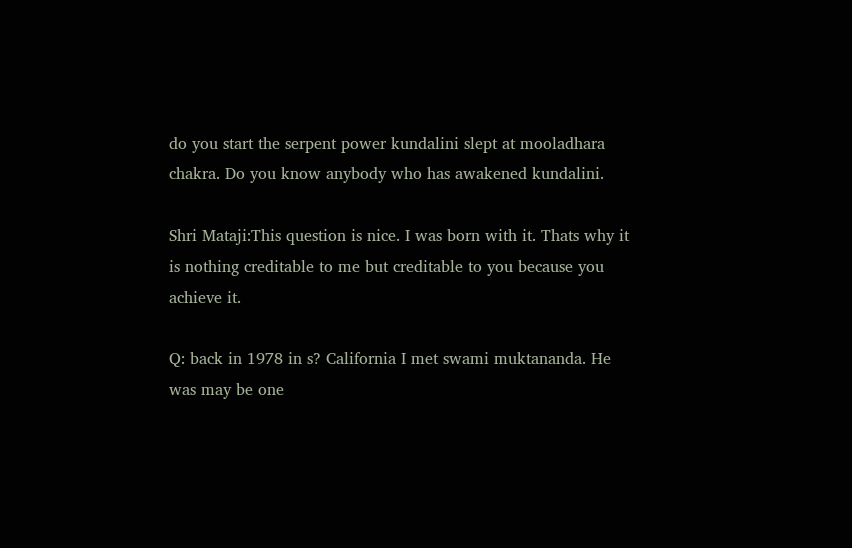do you start the serpent power kundalini slept at mooladhara chakra. Do you know anybody who has awakened kundalini.

Shri Mataji:This question is nice. I was born with it. Thats why it is nothing creditable to me but creditable to you because you achieve it.

Q: back in 1978 in s? California I met swami muktananda. He was may be one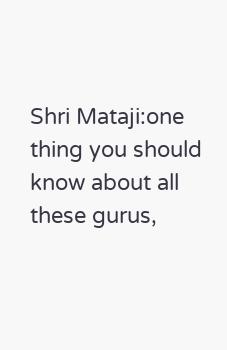Shri Mataji:one thing you should know about all these gurus,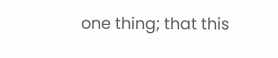one thing; that this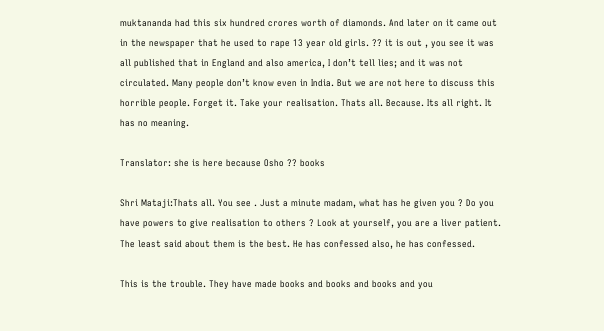muktananda had this six hundred crores worth of diamonds. And later on it came out in the newspaper that he used to rape 13 year old girls. ?? it is out , you see it was all published that in England and also america, I don’t tell lies; and it was not circulated. Many people don’t know even in India. But we are not here to discuss this horrible people. Forget it. Take your realisation. Thats all. Because. Its all right. It has no meaning.

Translator: she is here because Osho ?? books

Shri Mataji:Thats all. You see . Just a minute madam, what has he given you ? Do you have powers to give realisation to others ? Look at yourself, you are a liver patient. The least said about them is the best. He has confessed also, he has confessed.

This is the trouble. They have made books and books and books and you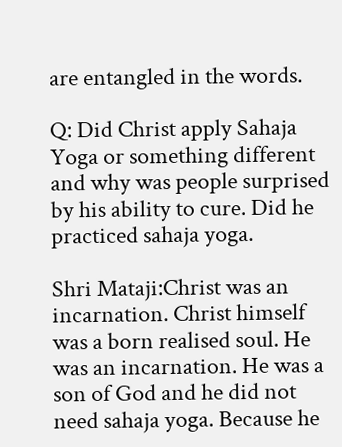are entangled in the words.

Q: Did Christ apply Sahaja Yoga or something different and why was people surprised by his ability to cure. Did he practiced sahaja yoga.

Shri Mataji:Christ was an incarnation. Christ himself was a born realised soul. He was an incarnation. He was a son of God and he did not need sahaja yoga. Because he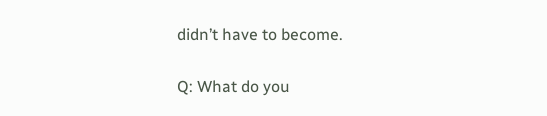didn’t have to become.

Q: What do you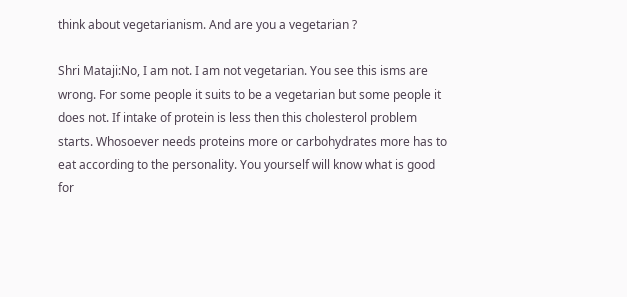think about vegetarianism. And are you a vegetarian ?

Shri Mataji:No, I am not. I am not vegetarian. You see this isms are wrong. For some people it suits to be a vegetarian but some people it does not. If intake of protein is less then this cholesterol problem starts. Whosoever needs proteins more or carbohydrates more has to eat according to the personality. You yourself will know what is good for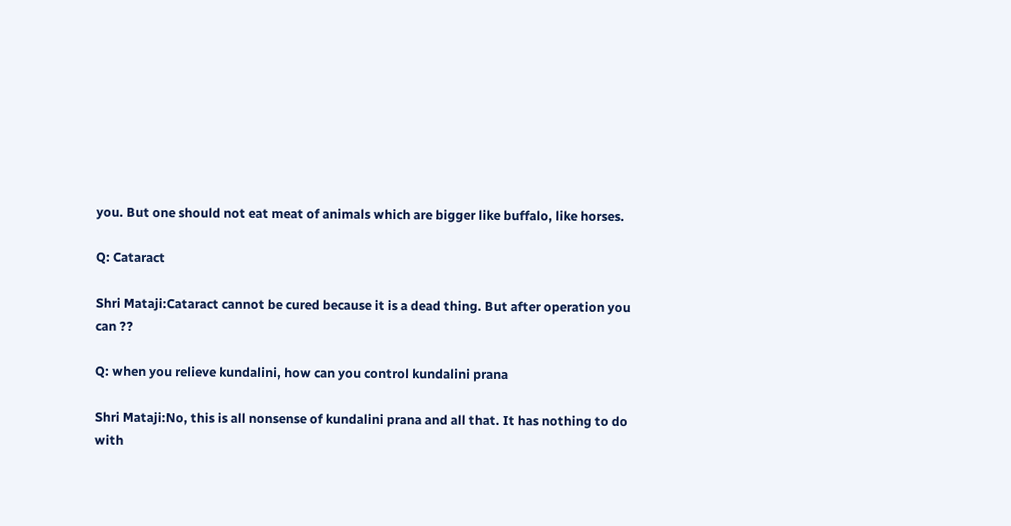you. But one should not eat meat of animals which are bigger like buffalo, like horses.

Q: Cataract

Shri Mataji:Cataract cannot be cured because it is a dead thing. But after operation you can ??

Q: when you relieve kundalini, how can you control kundalini prana

Shri Mataji:No, this is all nonsense of kundalini prana and all that. It has nothing to do with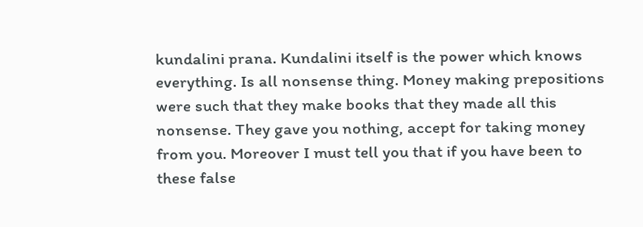kundalini prana. Kundalini itself is the power which knows everything. Is all nonsense thing. Money making prepositions were such that they make books that they made all this nonsense. They gave you nothing, accept for taking money from you. Moreover I must tell you that if you have been to these false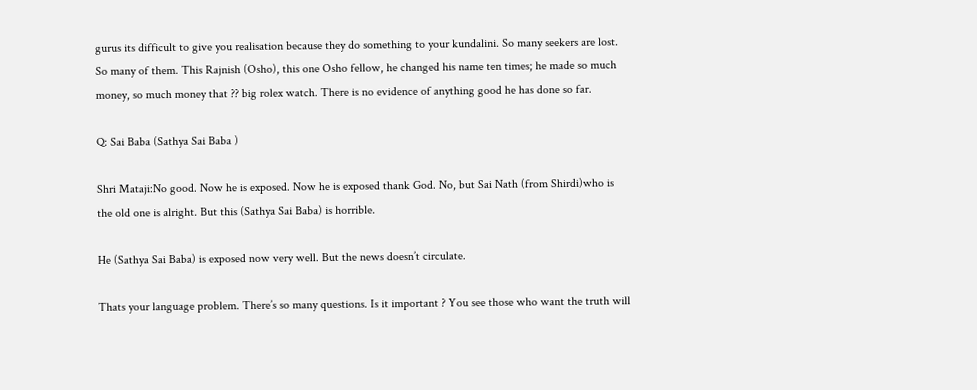gurus its difficult to give you realisation because they do something to your kundalini. So many seekers are lost. So many of them. This Rajnish (Osho), this one Osho fellow, he changed his name ten times; he made so much money, so much money that ?? big rolex watch. There is no evidence of anything good he has done so far.

Q: Sai Baba (Sathya Sai Baba )

Shri Mataji:No good. Now he is exposed. Now he is exposed thank God. No, but Sai Nath (from Shirdi)who is the old one is alright. But this (Sathya Sai Baba) is horrible.

He (Sathya Sai Baba) is exposed now very well. But the news doesn’t circulate.

Thats your language problem. There’s so many questions. Is it important ? You see those who want the truth will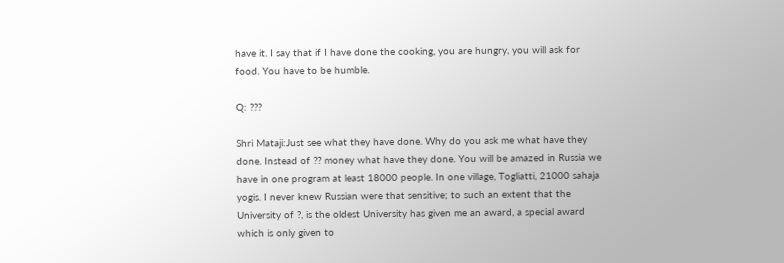have it. I say that if I have done the cooking, you are hungry, you will ask for food. You have to be humble.

Q: ???

Shri Mataji:Just see what they have done. Why do you ask me what have they done. Instead of ?? money what have they done. You will be amazed in Russia we have in one program at least 18000 people. In one village, Togliatti, 21000 sahaja yogis. I never knew Russian were that sensitive; to such an extent that the University of ?, is the oldest University has given me an award, a special award which is only given to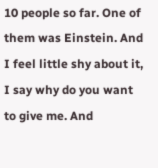10 people so far. One of them was Einstein. And I feel little shy about it, I say why do you want to give me. And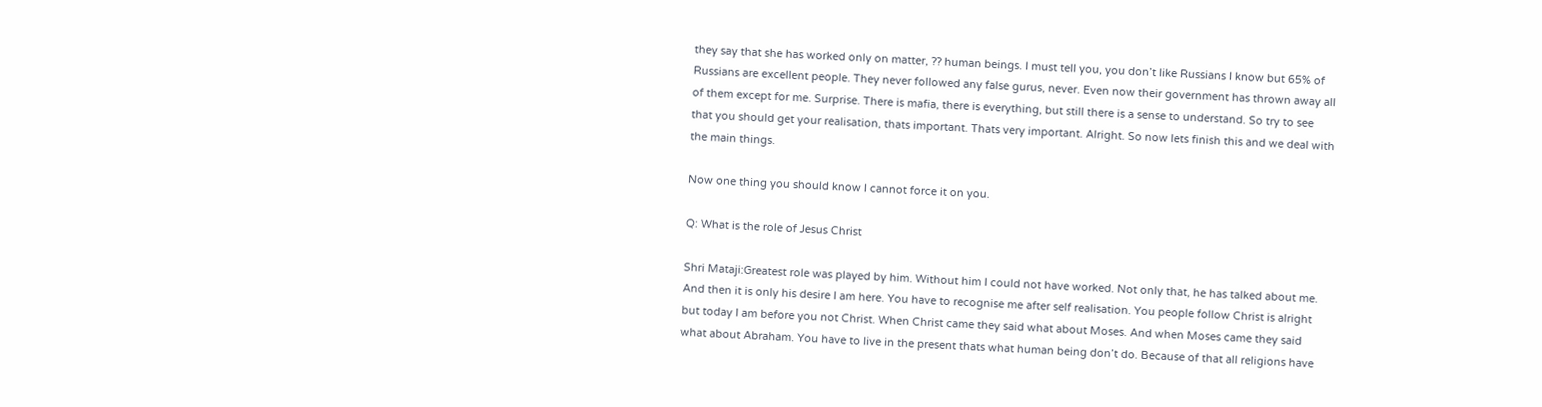they say that she has worked only on matter, ?? human beings. I must tell you, you don’t like Russians I know but 65% of Russians are excellent people. They never followed any false gurus, never. Even now their government has thrown away all of them except for me. Surprise. There is mafia, there is everything, but still there is a sense to understand. So try to see that you should get your realisation, thats important. Thats very important. Alright. So now lets finish this and we deal with the main things.

Now one thing you should know I cannot force it on you.

Q: What is the role of Jesus Christ

Shri Mataji:Greatest role was played by him. Without him I could not have worked. Not only that, he has talked about me. And then it is only his desire I am here. You have to recognise me after self realisation. You people follow Christ is alright but today I am before you not Christ. When Christ came they said what about Moses. And when Moses came they said what about Abraham. You have to live in the present thats what human being don’t do. Because of that all religions have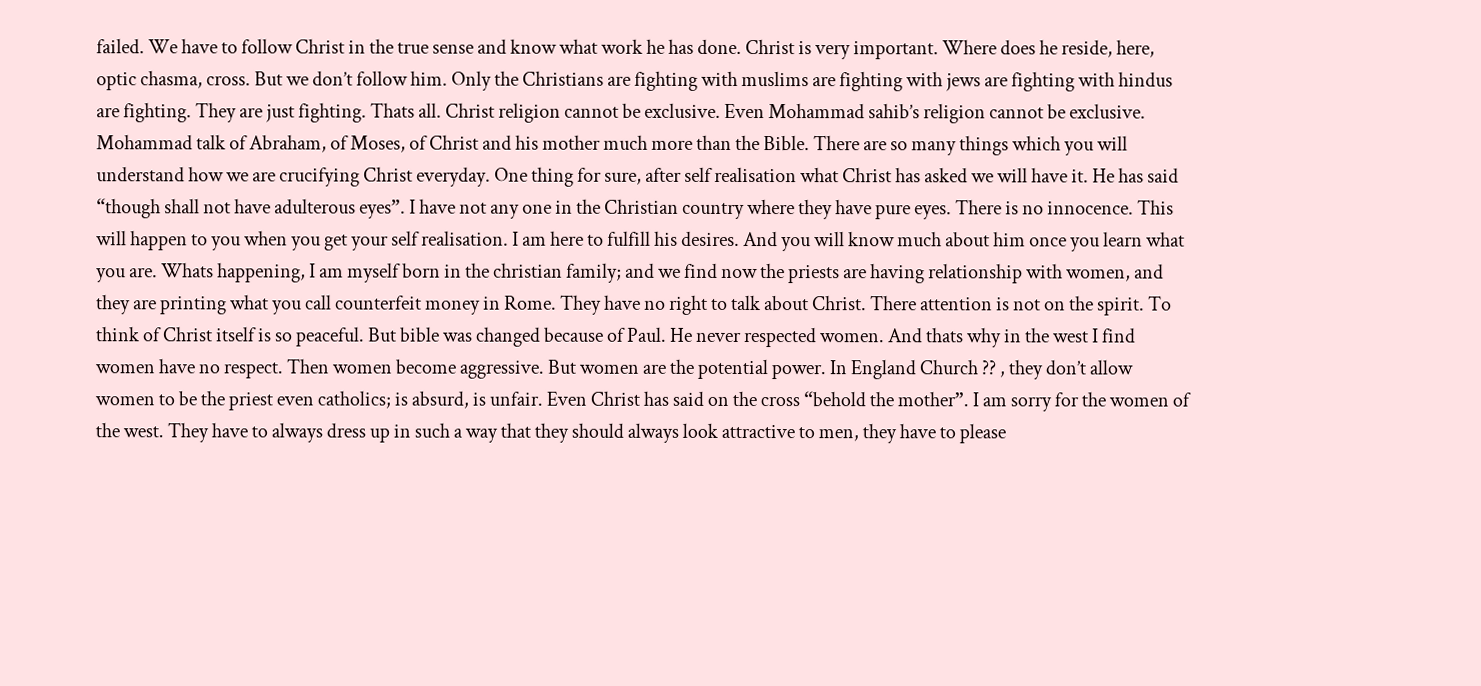failed. We have to follow Christ in the true sense and know what work he has done. Christ is very important. Where does he reside, here, optic chasma, cross. But we don’t follow him. Only the Christians are fighting with muslims are fighting with jews are fighting with hindus are fighting. They are just fighting. Thats all. Christ religion cannot be exclusive. Even Mohammad sahib’s religion cannot be exclusive. Mohammad talk of Abraham, of Moses, of Christ and his mother much more than the Bible. There are so many things which you will understand how we are crucifying Christ everyday. One thing for sure, after self realisation what Christ has asked we will have it. He has said “though shall not have adulterous eyes”. I have not any one in the Christian country where they have pure eyes. There is no innocence. This will happen to you when you get your self realisation. I am here to fulfill his desires. And you will know much about him once you learn what you are. Whats happening, I am myself born in the christian family; and we find now the priests are having relationship with women, and they are printing what you call counterfeit money in Rome. They have no right to talk about Christ. There attention is not on the spirit. To think of Christ itself is so peaceful. But bible was changed because of Paul. He never respected women. And thats why in the west I find women have no respect. Then women become aggressive. But women are the potential power. In England Church ?? , they don’t allow women to be the priest even catholics; is absurd, is unfair. Even Christ has said on the cross “behold the mother”. I am sorry for the women of the west. They have to always dress up in such a way that they should always look attractive to men, they have to please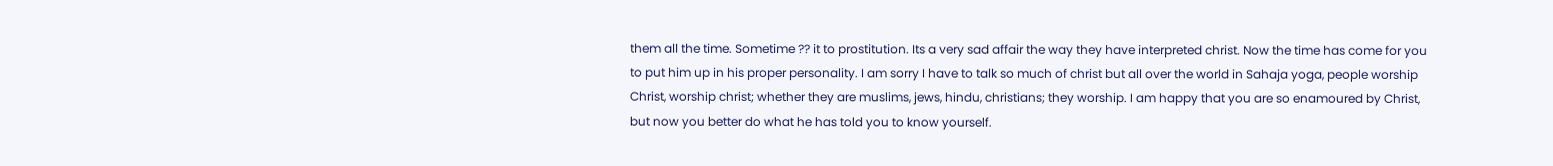them all the time. Sometime ?? it to prostitution. Its a very sad affair the way they have interpreted christ. Now the time has come for you to put him up in his proper personality. I am sorry I have to talk so much of christ but all over the world in Sahaja yoga, people worship Christ, worship christ; whether they are muslims, jews, hindu, christians; they worship. I am happy that you are so enamoured by Christ, but now you better do what he has told you to know yourself.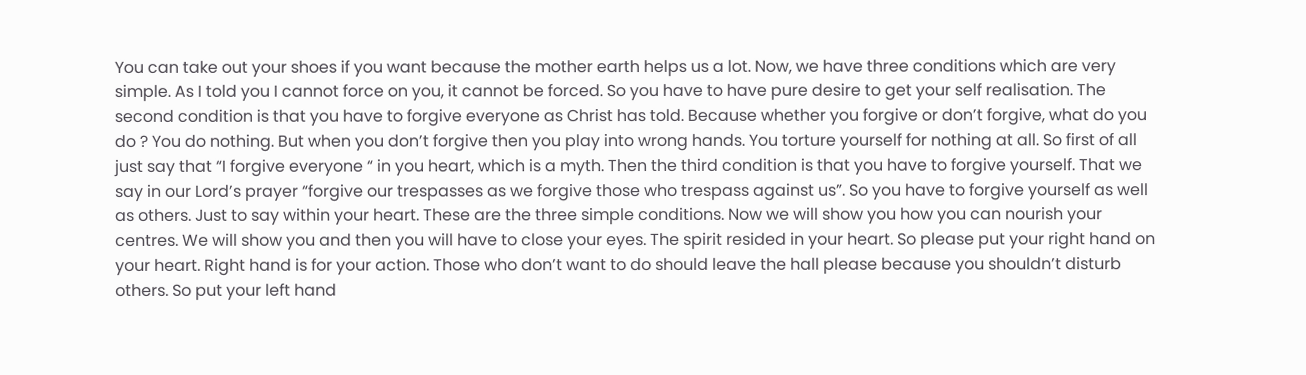You can take out your shoes if you want because the mother earth helps us a lot. Now, we have three conditions which are very simple. As I told you I cannot force on you, it cannot be forced. So you have to have pure desire to get your self realisation. The second condition is that you have to forgive everyone as Christ has told. Because whether you forgive or don’t forgive, what do you do ? You do nothing. But when you don’t forgive then you play into wrong hands. You torture yourself for nothing at all. So first of all just say that “I forgive everyone “ in you heart, which is a myth. Then the third condition is that you have to forgive yourself. That we say in our Lord’s prayer “forgive our trespasses as we forgive those who trespass against us”. So you have to forgive yourself as well as others. Just to say within your heart. These are the three simple conditions. Now we will show you how you can nourish your centres. We will show you and then you will have to close your eyes. The spirit resided in your heart. So please put your right hand on your heart. Right hand is for your action. Those who don’t want to do should leave the hall please because you shouldn’t disturb others. So put your left hand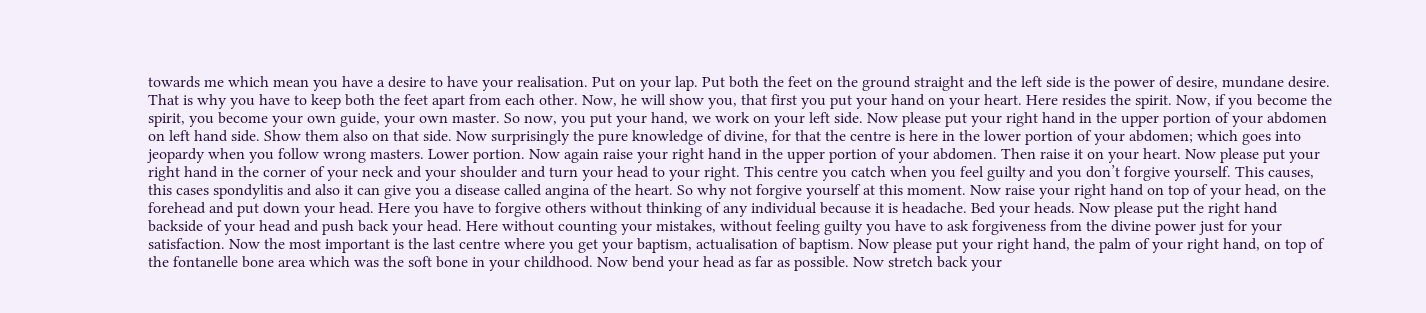towards me which mean you have a desire to have your realisation. Put on your lap. Put both the feet on the ground straight and the left side is the power of desire, mundane desire. That is why you have to keep both the feet apart from each other. Now, he will show you, that first you put your hand on your heart. Here resides the spirit. Now, if you become the spirit, you become your own guide, your own master. So now, you put your hand, we work on your left side. Now please put your right hand in the upper portion of your abdomen on left hand side. Show them also on that side. Now surprisingly the pure knowledge of divine, for that the centre is here in the lower portion of your abdomen; which goes into jeopardy when you follow wrong masters. Lower portion. Now again raise your right hand in the upper portion of your abdomen. Then raise it on your heart. Now please put your right hand in the corner of your neck and your shoulder and turn your head to your right. This centre you catch when you feel guilty and you don’t forgive yourself. This causes, this cases spondylitis and also it can give you a disease called angina of the heart. So why not forgive yourself at this moment. Now raise your right hand on top of your head, on the forehead and put down your head. Here you have to forgive others without thinking of any individual because it is headache. Bed your heads. Now please put the right hand backside of your head and push back your head. Here without counting your mistakes, without feeling guilty you have to ask forgiveness from the divine power just for your satisfaction. Now the most important is the last centre where you get your baptism, actualisation of baptism. Now please put your right hand, the palm of your right hand, on top of the fontanelle bone area which was the soft bone in your childhood. Now bend your head as far as possible. Now stretch back your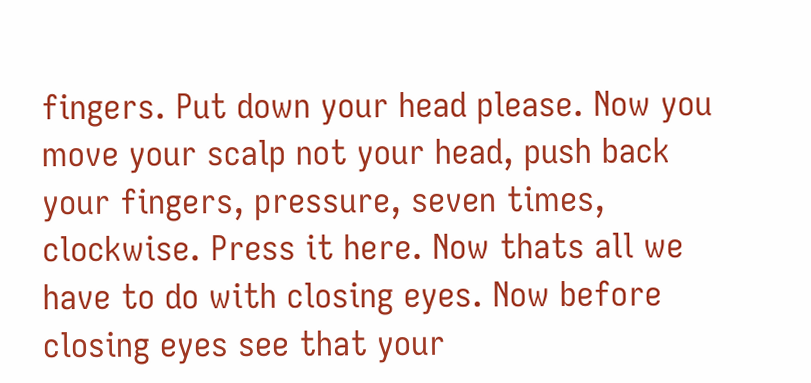fingers. Put down your head please. Now you move your scalp not your head, push back your fingers, pressure, seven times, clockwise. Press it here. Now thats all we have to do with closing eyes. Now before closing eyes see that your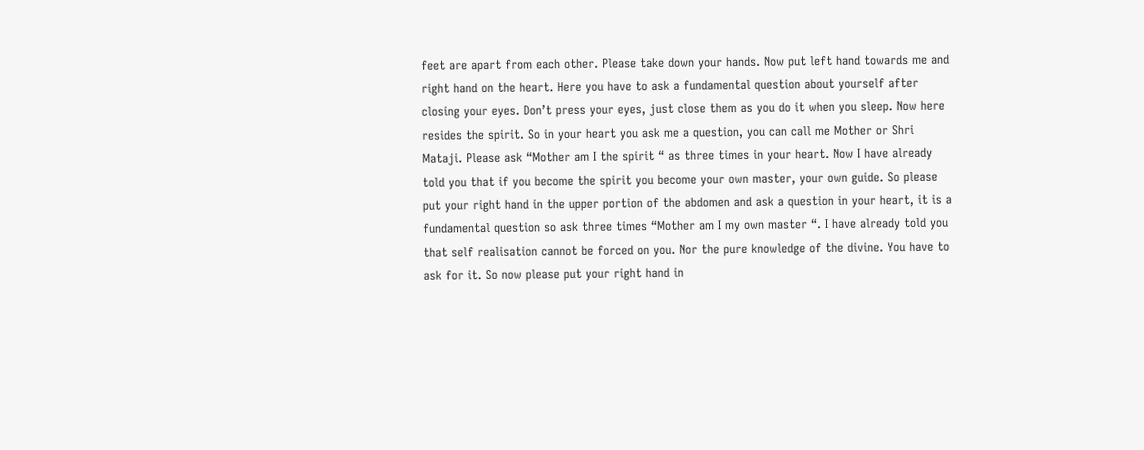feet are apart from each other. Please take down your hands. Now put left hand towards me and right hand on the heart. Here you have to ask a fundamental question about yourself after closing your eyes. Don’t press your eyes, just close them as you do it when you sleep. Now here resides the spirit. So in your heart you ask me a question, you can call me Mother or Shri Mataji. Please ask “Mother am I the spirit “ as three times in your heart. Now I have already told you that if you become the spirit you become your own master, your own guide. So please put your right hand in the upper portion of the abdomen and ask a question in your heart, it is a fundamental question so ask three times “Mother am I my own master “. I have already told you that self realisation cannot be forced on you. Nor the pure knowledge of the divine. You have to ask for it. So now please put your right hand in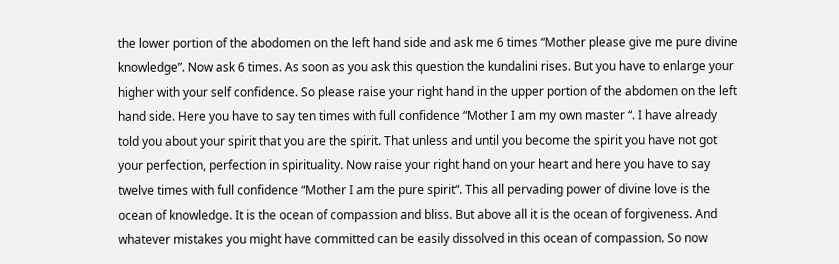the lower portion of the abodomen on the left hand side and ask me 6 times “Mother please give me pure divine knowledge”. Now ask 6 times. As soon as you ask this question the kundalini rises. But you have to enlarge your higher with your self confidence. So please raise your right hand in the upper portion of the abdomen on the left hand side. Here you have to say ten times with full confidence “Mother I am my own master “. I have already told you about your spirit that you are the spirit. That unless and until you become the spirit you have not got your perfection, perfection in spirituality. Now raise your right hand on your heart and here you have to say twelve times with full confidence “Mother I am the pure spirit“. This all pervading power of divine love is the ocean of knowledge. It is the ocean of compassion and bliss. But above all it is the ocean of forgiveness. And whatever mistakes you might have committed can be easily dissolved in this ocean of compassion. So now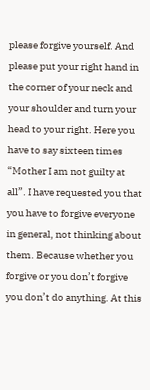please forgive yourself. And please put your right hand in the corner of your neck and your shoulder and turn your head to your right. Here you have to say sixteen times “Mother I am not guilty at all”. I have requested you that you have to forgive everyone in general, not thinking about them. Because whether you forgive or you don’t forgive you don’t do anything. At this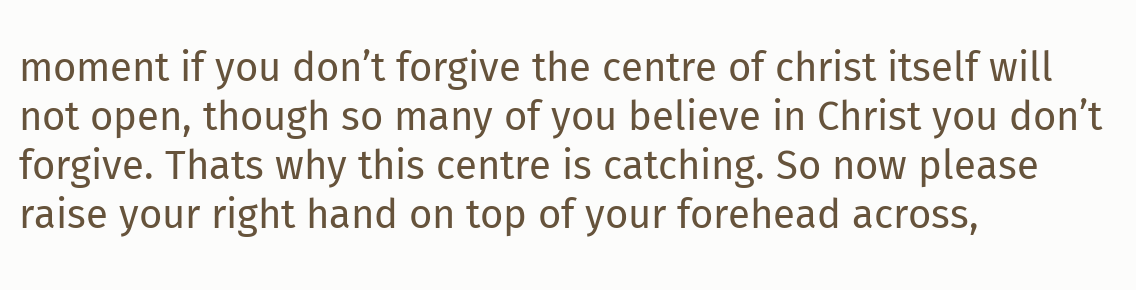moment if you don’t forgive the centre of christ itself will not open, though so many of you believe in Christ you don’t forgive. Thats why this centre is catching. So now please raise your right hand on top of your forehead across,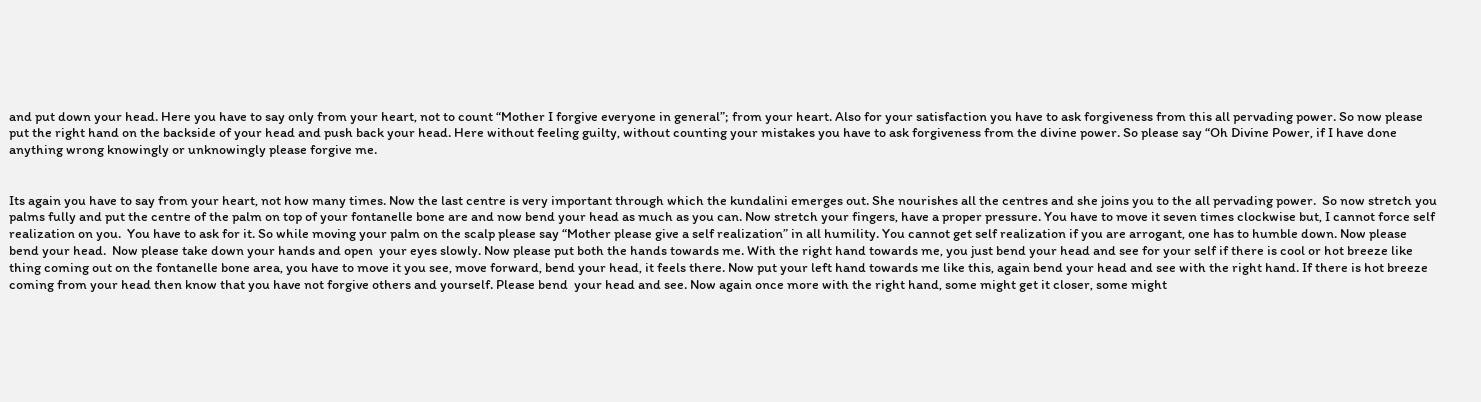and put down your head. Here you have to say only from your heart, not to count “Mother I forgive everyone in general”; from your heart. Also for your satisfaction you have to ask forgiveness from this all pervading power. So now please put the right hand on the backside of your head and push back your head. Here without feeling guilty, without counting your mistakes you have to ask forgiveness from the divine power. So please say “Oh Divine Power, if I have done anything wrong knowingly or unknowingly please forgive me.


Its again you have to say from your heart, not how many times. Now the last centre is very important through which the kundalini emerges out. She nourishes all the centres and she joins you to the all pervading power.  So now stretch you palms fully and put the centre of the palm on top of your fontanelle bone are and now bend your head as much as you can. Now stretch your fingers, have a proper pressure. You have to move it seven times clockwise but, I cannot force self realization on you.  You have to ask for it. So while moving your palm on the scalp please say “Mother please give a self realization” in all humility. You cannot get self realization if you are arrogant, one has to humble down. Now please bend your head.  Now please take down your hands and open  your eyes slowly. Now please put both the hands towards me. With the right hand towards me, you just bend your head and see for your self if there is cool or hot breeze like thing coming out on the fontanelle bone area, you have to move it you see, move forward, bend your head, it feels there. Now put your left hand towards me like this, again bend your head and see with the right hand. If there is hot breeze coming from your head then know that you have not forgive others and yourself. Please bend  your head and see. Now again once more with the right hand, some might get it closer, some might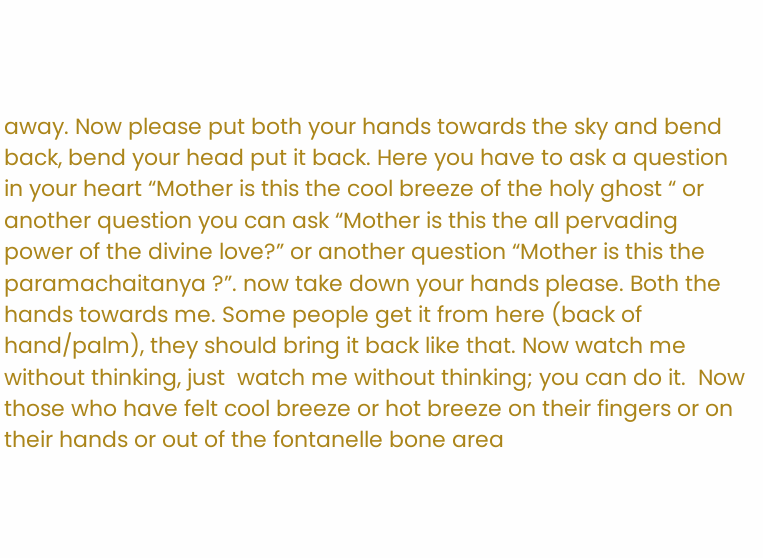away. Now please put both your hands towards the sky and bend back, bend your head put it back. Here you have to ask a question in your heart “Mother is this the cool breeze of the holy ghost “ or another question you can ask “Mother is this the all pervading power of the divine love?” or another question “Mother is this the paramachaitanya ?”. now take down your hands please. Both the hands towards me. Some people get it from here (back of hand/palm), they should bring it back like that. Now watch me without thinking, just  watch me without thinking; you can do it.  Now those who have felt cool breeze or hot breeze on their fingers or on their hands or out of the fontanelle bone area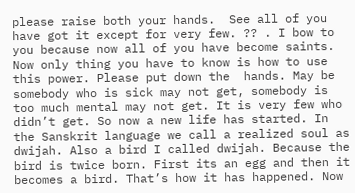please raise both your hands.  See all of you have got it except for very few. ?? . I bow to you because now all of you have become saints. Now only thing you have to know is how to use this power. Please put down the  hands. May be somebody who is sick may not get, somebody is too much mental may not get. It is very few who didn’t get. So now a new life has started. In the Sanskrit language we call a realized soul as dwijah. Also a bird I called dwijah. Because the bird is twice born. First its an egg and then it becomes a bird. That’s how it has happened. Now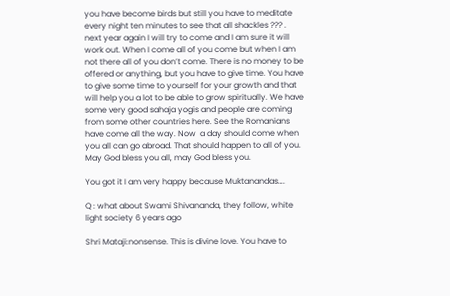you have become birds but still you have to meditate every night ten minutes to see that all shackles ??? . next year again I will try to come and I am sure it will work out. When I come all of you come but when I am not there all of you don’t come. There is no money to be offered or anything, but you have to give time. You have to give some time to yourself for your growth and that will help you a lot to be able to grow spiritually. We have some very good sahaja yogis and people are coming from some other countries here. See the Romanians have come all the way. Now  a day should come when you all can go abroad. That should happen to all of you.  May God bless you all, may God bless you.

You got it I am very happy because Muktanandas….

Q : what about Swami Shivananda, they follow, white light society 6 years ago

Shri Mataji:nonsense. This is divine love. You have to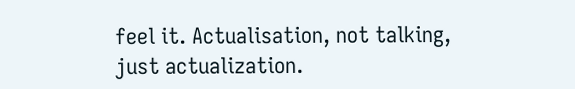feel it. Actualisation, not talking, just actualization.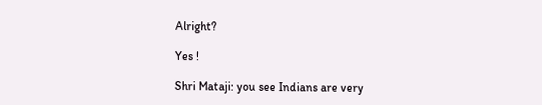Alright?

Yes !

Shri Mataji: you see Indians are very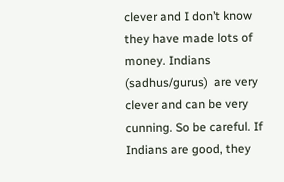clever and I don’t know they have made lots of money. Indians (sadhus/gurus)  are very clever and can be very cunning. So be careful. If Indians are good, they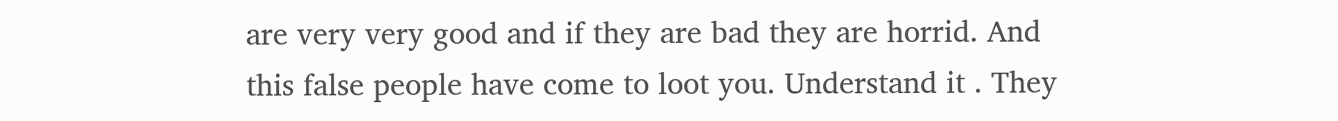are very very good and if they are bad they are horrid. And this false people have come to loot you. Understand it . They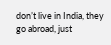don’t live in India, they go abroad, just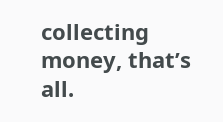collecting money, that’s all.